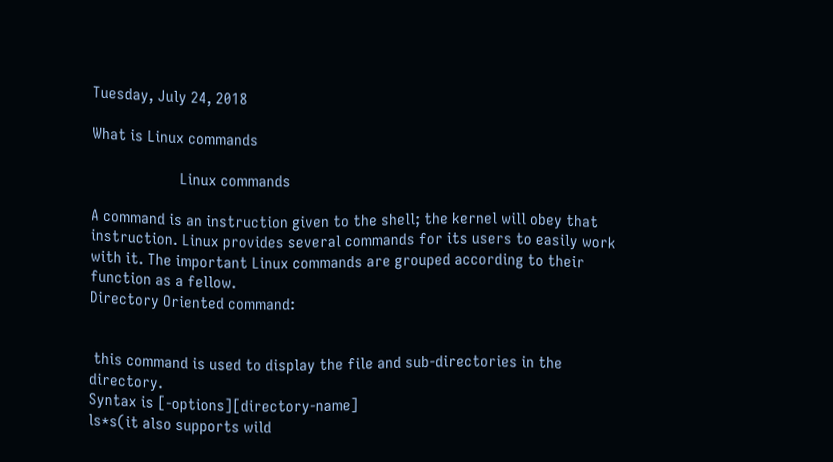Tuesday, July 24, 2018

What is Linux commands

                      Linux commands

A command is an instruction given to the shell; the kernel will obey that instruction. Linux provides several commands for its users to easily work with it. The important Linux commands are grouped according to their function as a fellow.
Directory Oriented command:


 this command is used to display the file and sub-directories in the directory.
Syntax is [-options][directory-name]
ls*s(it also supports wild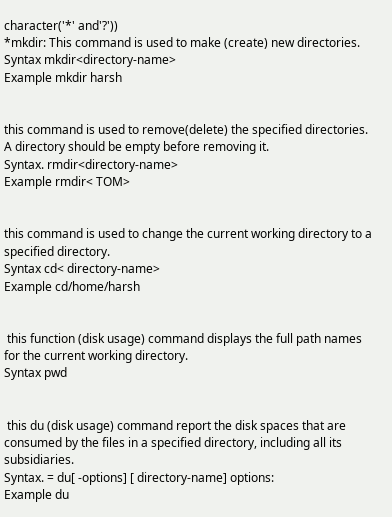character('*' and'?'))
*mkdir: This command is used to make (create) new directories.
Syntax mkdir<directory-name>
Example mkdir harsh


this command is used to remove(delete) the specified directories. A directory should be empty before removing it.
Syntax. rmdir<directory-name>
Example rmdir< TOM>


this command is used to change the current working directory to a specified directory.
Syntax cd< directory-name>
Example cd/home/harsh


 this function (disk usage) command displays the full path names for the current working directory.
Syntax pwd


 this du (disk usage) command report the disk spaces that are consumed by the files in a specified directory, including all its subsidiaries.
Syntax. = du[ -options] [ directory-name] options:
Example du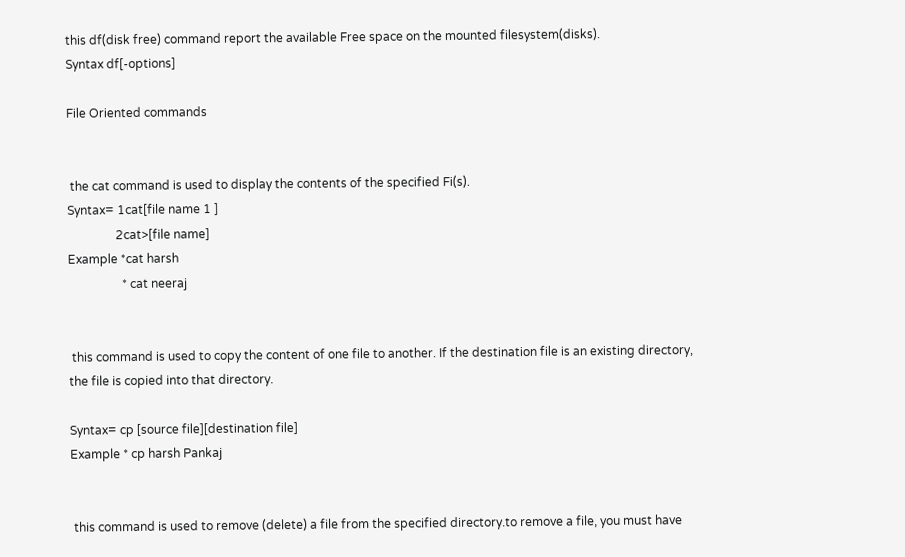this df(disk free) command report the available Free space on the mounted filesystem(disks).
Syntax df[-options]

File Oriented commands


 the cat command is used to display the contents of the specified Fi(s).
Syntax= 1cat[file name 1 ]
                2cat>[file name]
Example *cat harsh
                  * cat neeraj


 this command is used to copy the content of one file to another. If the destination file is an existing directory, the file is copied into that directory.

Syntax= cp [source file][destination file]
Example * cp harsh Pankaj


 this command is used to remove (delete) a file from the specified directory.to remove a file, you must have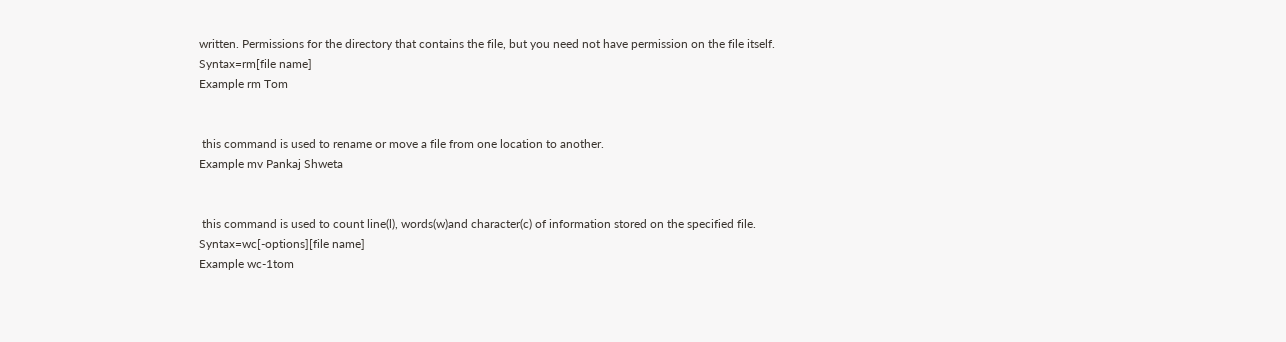written. Permissions for the directory that contains the file, but you need not have permission on the file itself.
Syntax=rm[file name]
Example rm Tom


 this command is used to rename or move a file from one location to another.
Example mv Pankaj Shweta


 this command is used to count line(l), words(w)and character(c) of information stored on the specified file.
Syntax=wc[-options][file name]
Example wc-1tom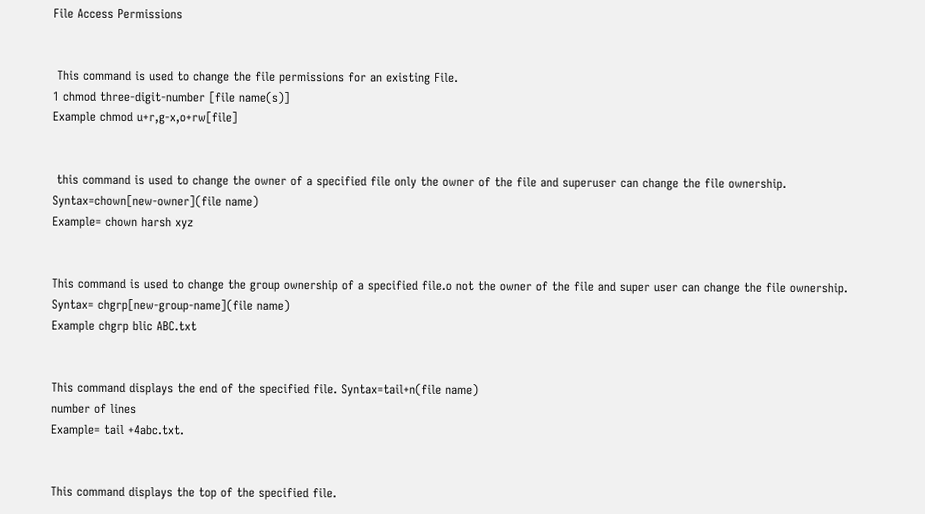File Access Permissions


 This command is used to change the file permissions for an existing File.
1 chmod three-digit-number [file name(s)]
Example chmod u+r,g-x,o+rw[file]


 this command is used to change the owner of a specified file only the owner of the file and superuser can change the file ownership.
Syntax=chown[new-owner](file name)
Example= chown harsh xyz


This command is used to change the group ownership of a specified file.o not the owner of the file and super user can change the file ownership.
Syntax= chgrp[new-group-name](file name)
Example chgrp blic ABC.txt


This command displays the end of the specified file. Syntax=tail+n(file name)
number of lines
Example= tail +4abc.txt.


This command displays the top of the specified file.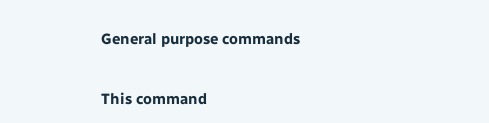General purpose commands


This command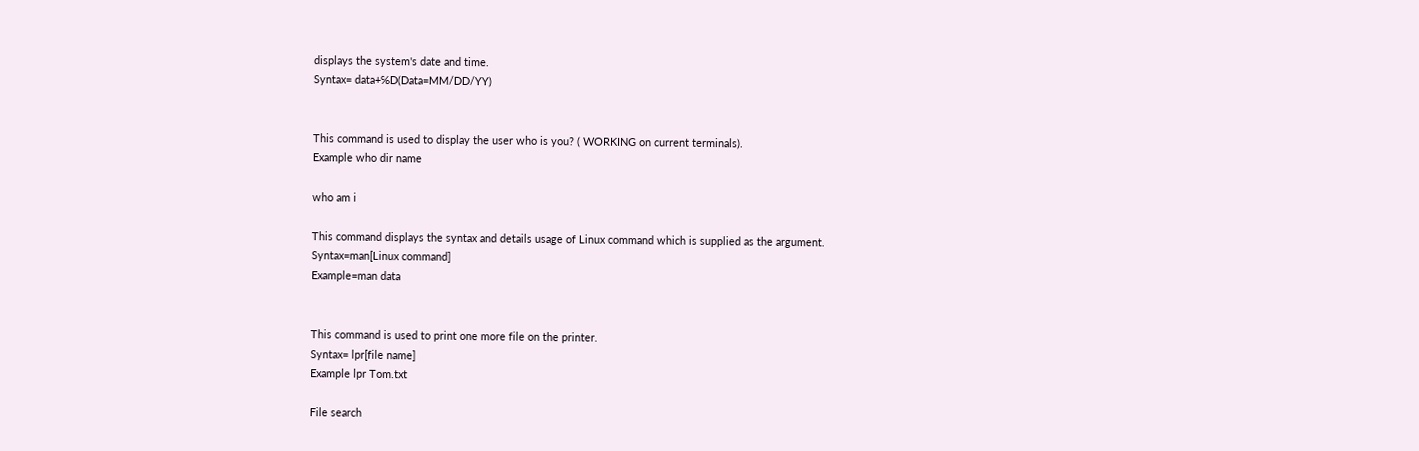displays the system's date and time.
Syntax= data+℅D(Data=MM/DD/YY)


This command is used to display the user who is you? ( WORKING on current terminals).
Example who dir name

who am i

This command displays the syntax and details usage of Linux command which is supplied as the argument.
Syntax=man[Linux command]
Example=man data


This command is used to print one more file on the printer.
Syntax= lpr[file name]
Example lpr Tom.txt

File search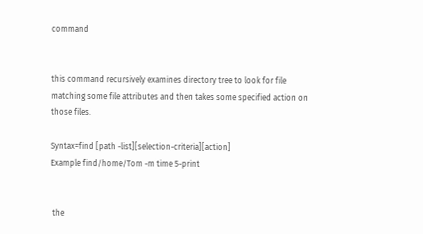command


this command recursively examines directory tree to look for file matching some file attributes and then takes some specified action on those files.

Syntax=find [path -list][selection-criteria][action]
Example find/home/Tom -m time 5-print


 the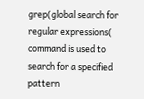grep(global search for regular expressions( command is used to search for a specified pattern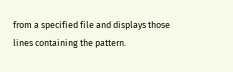from a specified file and displays those lines containing the pattern.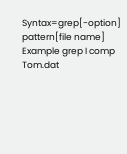Syntax=grep[-option] pattern[file name]
Example grep I comp Tom.dat